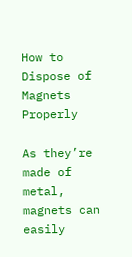How to Dispose of Magnets Properly

As they’re made of metal, magnets can easily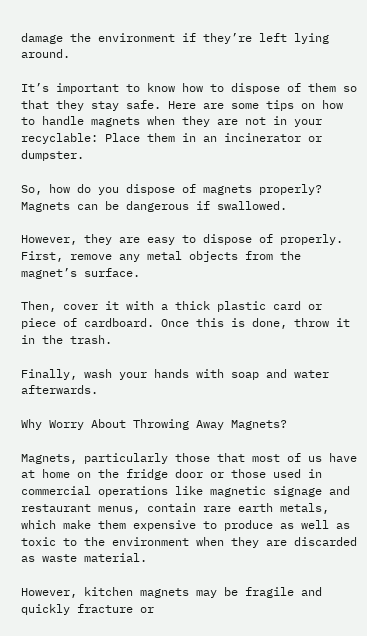damage the environment if they’re left lying around.

It’s important to know how to dispose of them so that they stay safe. Here are some tips on how to handle magnets when they are not in your recyclable: Place them in an incinerator or dumpster.

So, how do you dispose of magnets properly? Magnets can be dangerous if swallowed.

However, they are easy to dispose of properly. First, remove any metal objects from the magnet’s surface.

Then, cover it with a thick plastic card or piece of cardboard. Once this is done, throw it in the trash.

Finally, wash your hands with soap and water afterwards.

Why Worry About Throwing Away Magnets?

Magnets, particularly those that most of us have at home on the fridge door or those used in commercial operations like magnetic signage and restaurant menus, contain rare earth metals, which make them expensive to produce as well as toxic to the environment when they are discarded as waste material.

However, kitchen magnets may be fragile and quickly fracture or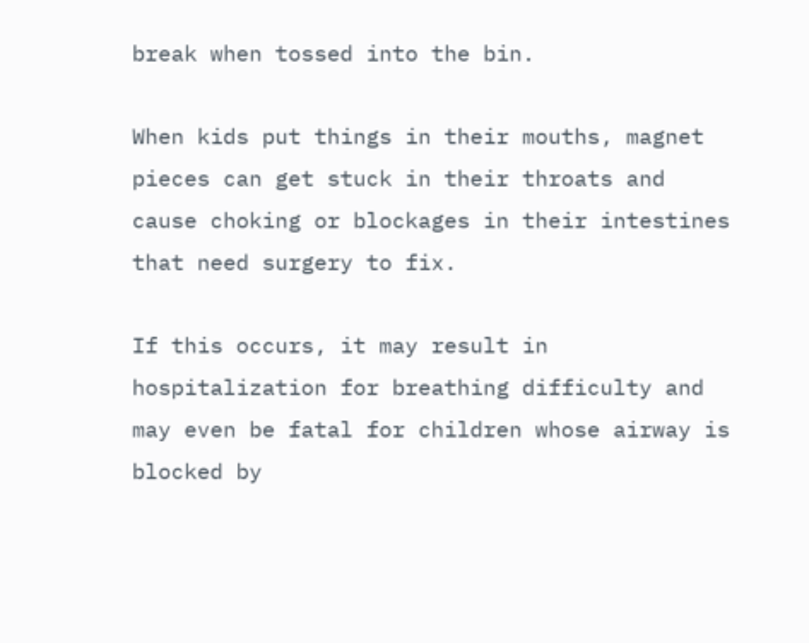break when tossed into the bin.

When kids put things in their mouths, magnet pieces can get stuck in their throats and cause choking or blockages in their intestines that need surgery to fix.

If this occurs, it may result in hospitalization for breathing difficulty and may even be fatal for children whose airway is blocked by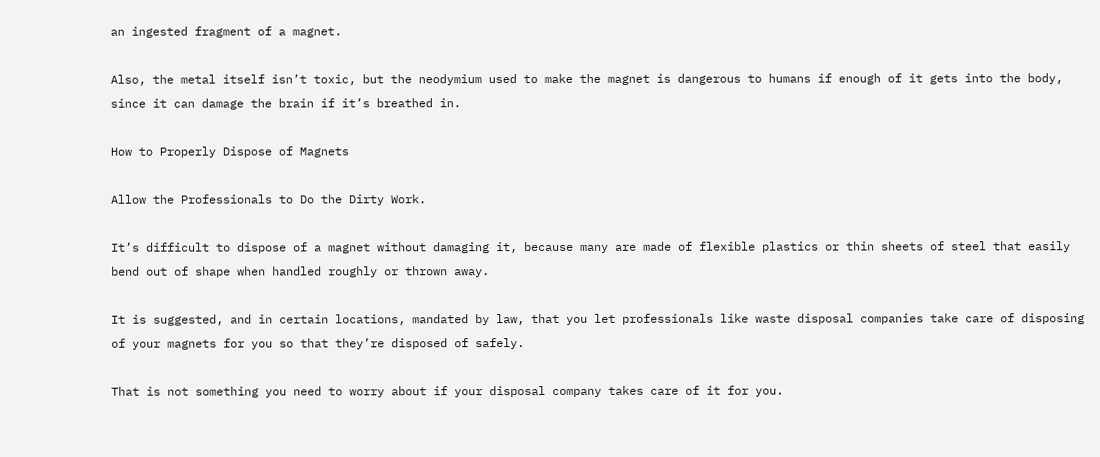an ingested fragment of a magnet.

Also, the metal itself isn’t toxic, but the neodymium used to make the magnet is dangerous to humans if enough of it gets into the body, since it can damage the brain if it’s breathed in.

How to Properly Dispose of Magnets

Allow the Professionals to Do the Dirty Work.

It’s difficult to dispose of a magnet without damaging it, because many are made of flexible plastics or thin sheets of steel that easily bend out of shape when handled roughly or thrown away.

It is suggested, and in certain locations, mandated by law, that you let professionals like waste disposal companies take care of disposing of your magnets for you so that they’re disposed of safely.

That is not something you need to worry about if your disposal company takes care of it for you.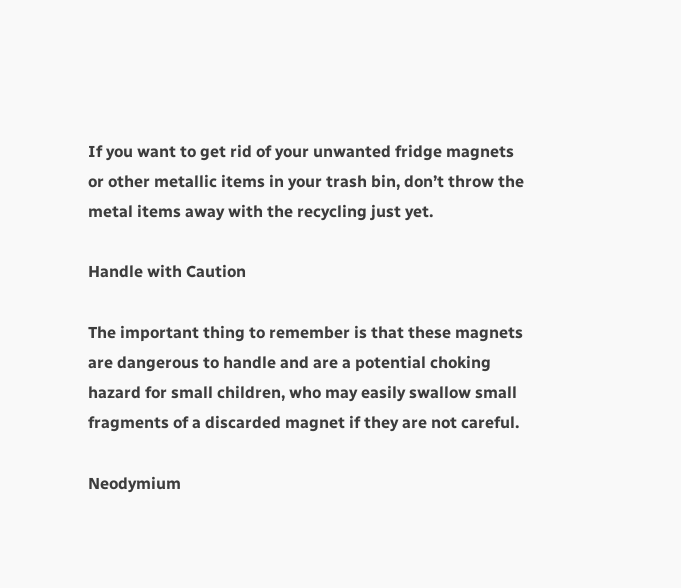If you want to get rid of your unwanted fridge magnets or other metallic items in your trash bin, don’t throw the metal items away with the recycling just yet.

Handle with Caution

The important thing to remember is that these magnets are dangerous to handle and are a potential choking hazard for small children, who may easily swallow small fragments of a discarded magnet if they are not careful.

Neodymium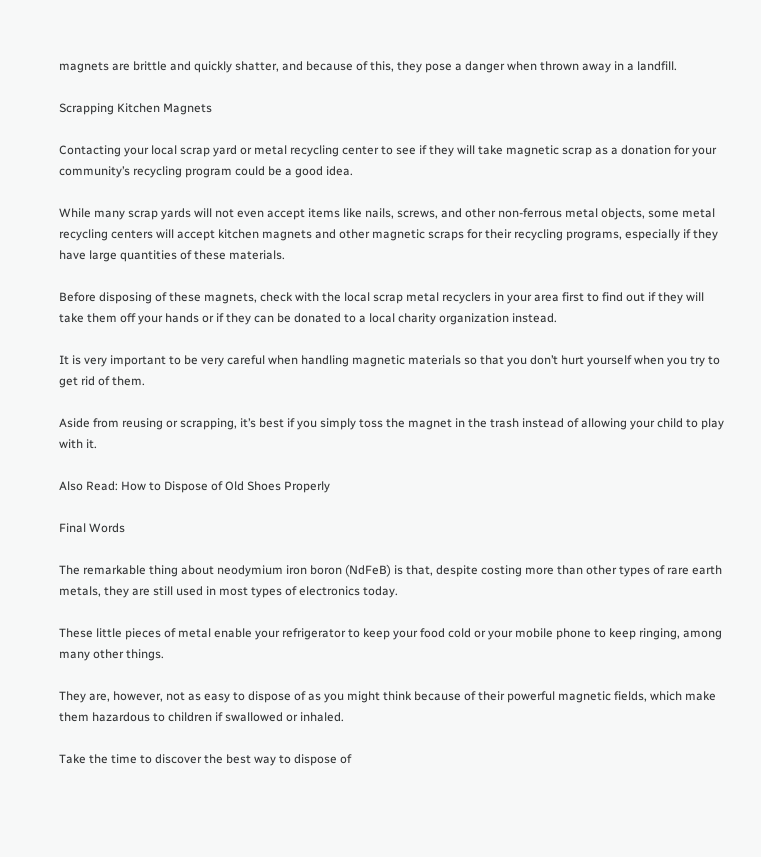magnets are brittle and quickly shatter, and because of this, they pose a danger when thrown away in a landfill.

Scrapping Kitchen Magnets

Contacting your local scrap yard or metal recycling center to see if they will take magnetic scrap as a donation for your community’s recycling program could be a good idea.

While many scrap yards will not even accept items like nails, screws, and other non-ferrous metal objects, some metal recycling centers will accept kitchen magnets and other magnetic scraps for their recycling programs, especially if they have large quantities of these materials.

Before disposing of these magnets, check with the local scrap metal recyclers in your area first to find out if they will take them off your hands or if they can be donated to a local charity organization instead.

It is very important to be very careful when handling magnetic materials so that you don’t hurt yourself when you try to get rid of them.

Aside from reusing or scrapping, it’s best if you simply toss the magnet in the trash instead of allowing your child to play with it.

Also Read: How to Dispose of Old Shoes Properly

Final Words

The remarkable thing about neodymium iron boron (NdFeB) is that, despite costing more than other types of rare earth metals, they are still used in most types of electronics today.

These little pieces of metal enable your refrigerator to keep your food cold or your mobile phone to keep ringing, among many other things.

They are, however, not as easy to dispose of as you might think because of their powerful magnetic fields, which make them hazardous to children if swallowed or inhaled.

Take the time to discover the best way to dispose of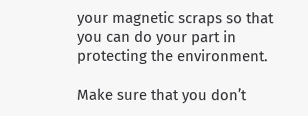your magnetic scraps so that you can do your part in protecting the environment.

Make sure that you don’t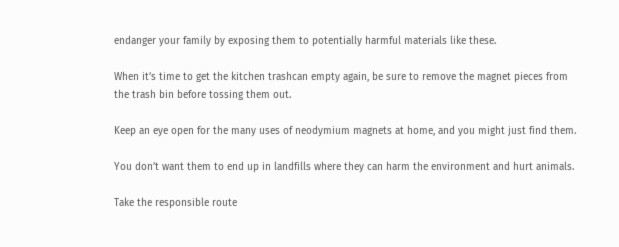endanger your family by exposing them to potentially harmful materials like these.

When it’s time to get the kitchen trashcan empty again, be sure to remove the magnet pieces from the trash bin before tossing them out.

Keep an eye open for the many uses of neodymium magnets at home, and you might just find them.

You don’t want them to end up in landfills where they can harm the environment and hurt animals.

Take the responsible route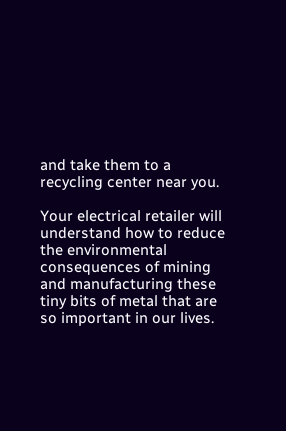and take them to a recycling center near you.

Your electrical retailer will understand how to reduce the environmental consequences of mining and manufacturing these tiny bits of metal that are so important in our lives.